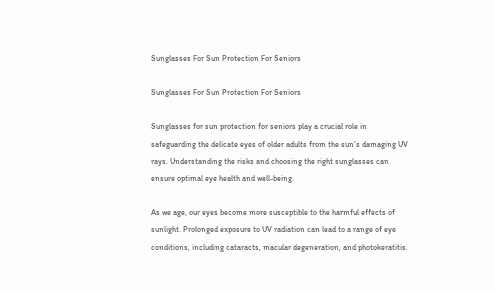Sunglasses For Sun Protection For Seniors

Sunglasses For Sun Protection For Seniors

Sunglasses for sun protection for seniors play a crucial role in safeguarding the delicate eyes of older adults from the sun’s damaging UV rays. Understanding the risks and choosing the right sunglasses can ensure optimal eye health and well-being.

As we age, our eyes become more susceptible to the harmful effects of sunlight. Prolonged exposure to UV radiation can lead to a range of eye conditions, including cataracts, macular degeneration, and photokeratitis.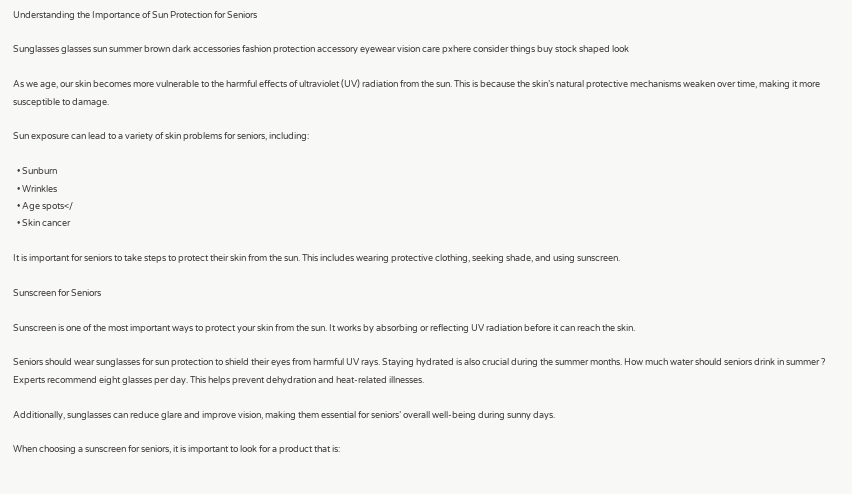Understanding the Importance of Sun Protection for Seniors

Sunglasses glasses sun summer brown dark accessories fashion protection accessory eyewear vision care pxhere consider things buy stock shaped look

As we age, our skin becomes more vulnerable to the harmful effects of ultraviolet (UV) radiation from the sun. This is because the skin’s natural protective mechanisms weaken over time, making it more susceptible to damage.

Sun exposure can lead to a variety of skin problems for seniors, including:

  • Sunburn
  • Wrinkles
  • Age spots</
  • Skin cancer

It is important for seniors to take steps to protect their skin from the sun. This includes wearing protective clothing, seeking shade, and using sunscreen.

Sunscreen for Seniors

Sunscreen is one of the most important ways to protect your skin from the sun. It works by absorbing or reflecting UV radiation before it can reach the skin.

Seniors should wear sunglasses for sun protection to shield their eyes from harmful UV rays. Staying hydrated is also crucial during the summer months. How much water should seniors drink in summer ? Experts recommend eight glasses per day. This helps prevent dehydration and heat-related illnesses.

Additionally, sunglasses can reduce glare and improve vision, making them essential for seniors’ overall well-being during sunny days.

When choosing a sunscreen for seniors, it is important to look for a product that is: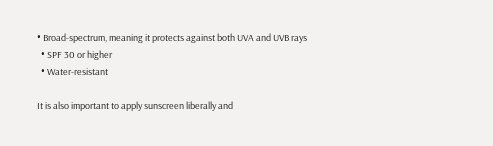• Broad-spectrum, meaning it protects against both UVA and UVB rays
  • SPF 30 or higher
  • Water-resistant

It is also important to apply sunscreen liberally and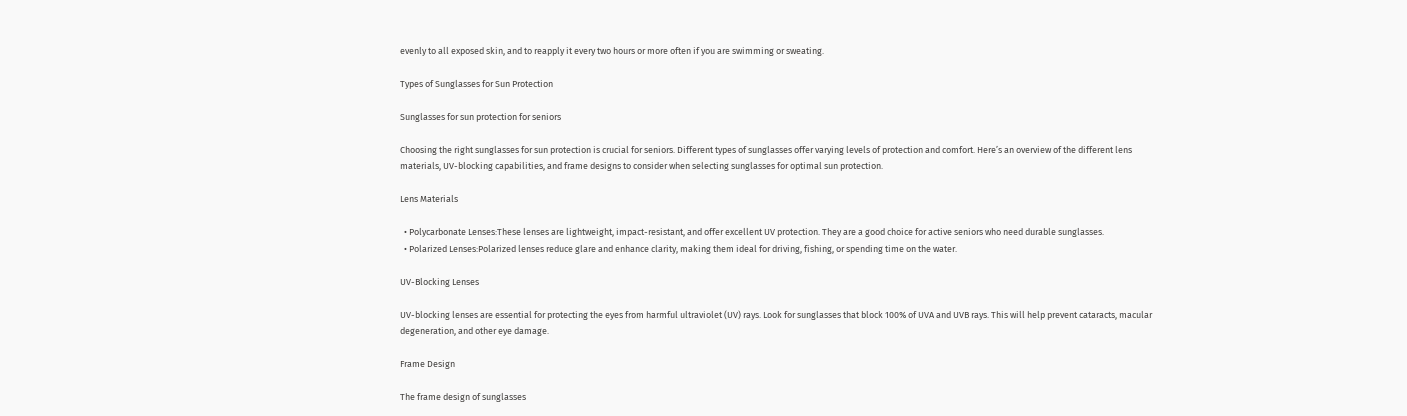evenly to all exposed skin, and to reapply it every two hours or more often if you are swimming or sweating.

Types of Sunglasses for Sun Protection

Sunglasses for sun protection for seniors

Choosing the right sunglasses for sun protection is crucial for seniors. Different types of sunglasses offer varying levels of protection and comfort. Here’s an overview of the different lens materials, UV-blocking capabilities, and frame designs to consider when selecting sunglasses for optimal sun protection.

Lens Materials

  • Polycarbonate Lenses:These lenses are lightweight, impact-resistant, and offer excellent UV protection. They are a good choice for active seniors who need durable sunglasses.
  • Polarized Lenses:Polarized lenses reduce glare and enhance clarity, making them ideal for driving, fishing, or spending time on the water.

UV-Blocking Lenses

UV-blocking lenses are essential for protecting the eyes from harmful ultraviolet (UV) rays. Look for sunglasses that block 100% of UVA and UVB rays. This will help prevent cataracts, macular degeneration, and other eye damage.

Frame Design

The frame design of sunglasses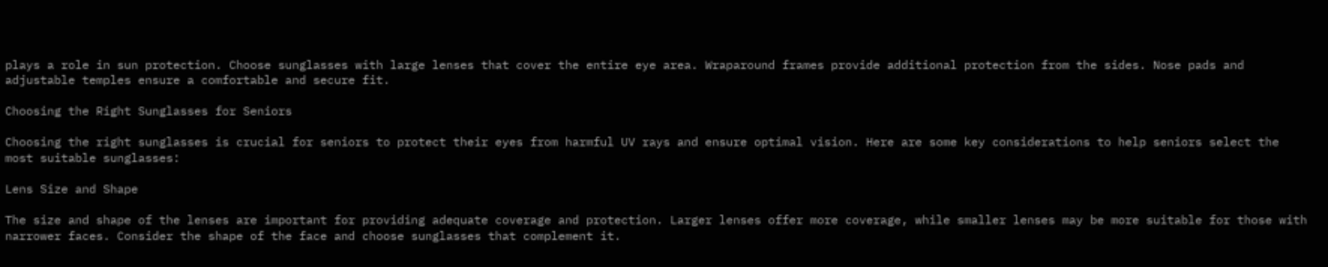plays a role in sun protection. Choose sunglasses with large lenses that cover the entire eye area. Wraparound frames provide additional protection from the sides. Nose pads and adjustable temples ensure a comfortable and secure fit.

Choosing the Right Sunglasses for Seniors

Choosing the right sunglasses is crucial for seniors to protect their eyes from harmful UV rays and ensure optimal vision. Here are some key considerations to help seniors select the most suitable sunglasses:

Lens Size and Shape

The size and shape of the lenses are important for providing adequate coverage and protection. Larger lenses offer more coverage, while smaller lenses may be more suitable for those with narrower faces. Consider the shape of the face and choose sunglasses that complement it.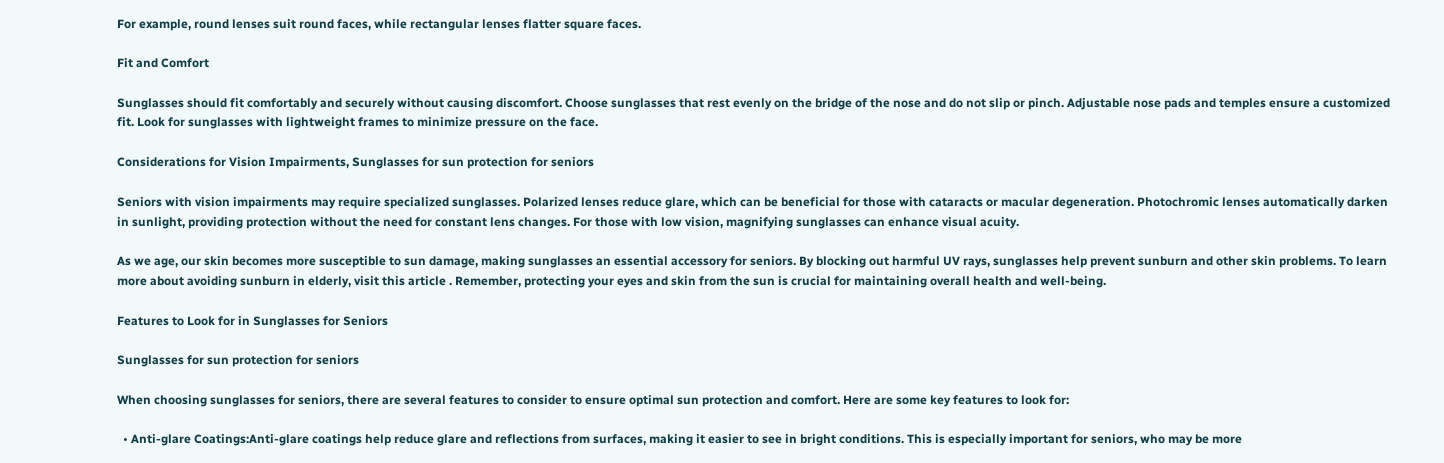For example, round lenses suit round faces, while rectangular lenses flatter square faces.

Fit and Comfort

Sunglasses should fit comfortably and securely without causing discomfort. Choose sunglasses that rest evenly on the bridge of the nose and do not slip or pinch. Adjustable nose pads and temples ensure a customized fit. Look for sunglasses with lightweight frames to minimize pressure on the face.

Considerations for Vision Impairments, Sunglasses for sun protection for seniors

Seniors with vision impairments may require specialized sunglasses. Polarized lenses reduce glare, which can be beneficial for those with cataracts or macular degeneration. Photochromic lenses automatically darken in sunlight, providing protection without the need for constant lens changes. For those with low vision, magnifying sunglasses can enhance visual acuity.

As we age, our skin becomes more susceptible to sun damage, making sunglasses an essential accessory for seniors. By blocking out harmful UV rays, sunglasses help prevent sunburn and other skin problems. To learn more about avoiding sunburn in elderly, visit this article . Remember, protecting your eyes and skin from the sun is crucial for maintaining overall health and well-being.

Features to Look for in Sunglasses for Seniors

Sunglasses for sun protection for seniors

When choosing sunglasses for seniors, there are several features to consider to ensure optimal sun protection and comfort. Here are some key features to look for:

  • Anti-glare Coatings:Anti-glare coatings help reduce glare and reflections from surfaces, making it easier to see in bright conditions. This is especially important for seniors, who may be more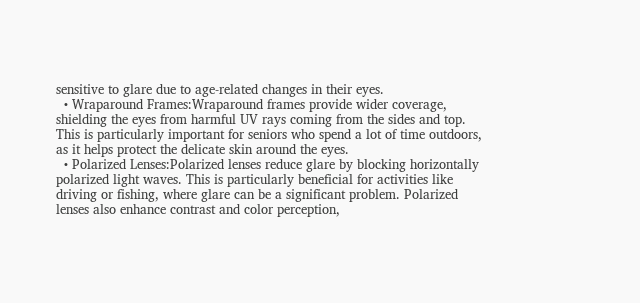sensitive to glare due to age-related changes in their eyes.
  • Wraparound Frames:Wraparound frames provide wider coverage, shielding the eyes from harmful UV rays coming from the sides and top. This is particularly important for seniors who spend a lot of time outdoors, as it helps protect the delicate skin around the eyes.
  • Polarized Lenses:Polarized lenses reduce glare by blocking horizontally polarized light waves. This is particularly beneficial for activities like driving or fishing, where glare can be a significant problem. Polarized lenses also enhance contrast and color perception,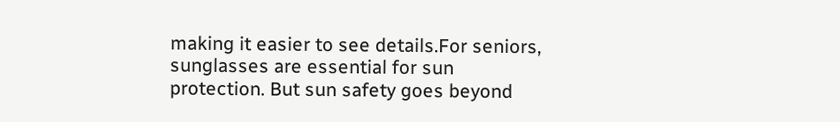making it easier to see details.For seniors, sunglasses are essential for sun protection. But sun safety goes beyond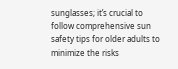sunglasses; it’s crucial to follow comprehensive sun safety tips for older adults to minimize the risks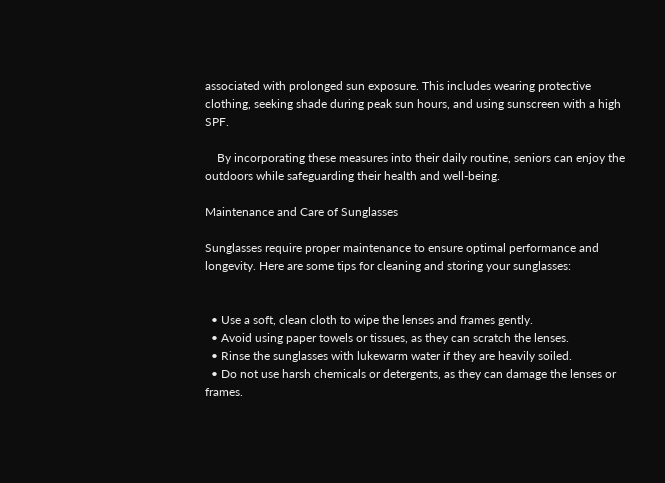associated with prolonged sun exposure. This includes wearing protective clothing, seeking shade during peak sun hours, and using sunscreen with a high SPF.

    By incorporating these measures into their daily routine, seniors can enjoy the outdoors while safeguarding their health and well-being.

Maintenance and Care of Sunglasses

Sunglasses require proper maintenance to ensure optimal performance and longevity. Here are some tips for cleaning and storing your sunglasses:


  • Use a soft, clean cloth to wipe the lenses and frames gently.
  • Avoid using paper towels or tissues, as they can scratch the lenses.
  • Rinse the sunglasses with lukewarm water if they are heavily soiled.
  • Do not use harsh chemicals or detergents, as they can damage the lenses or frames.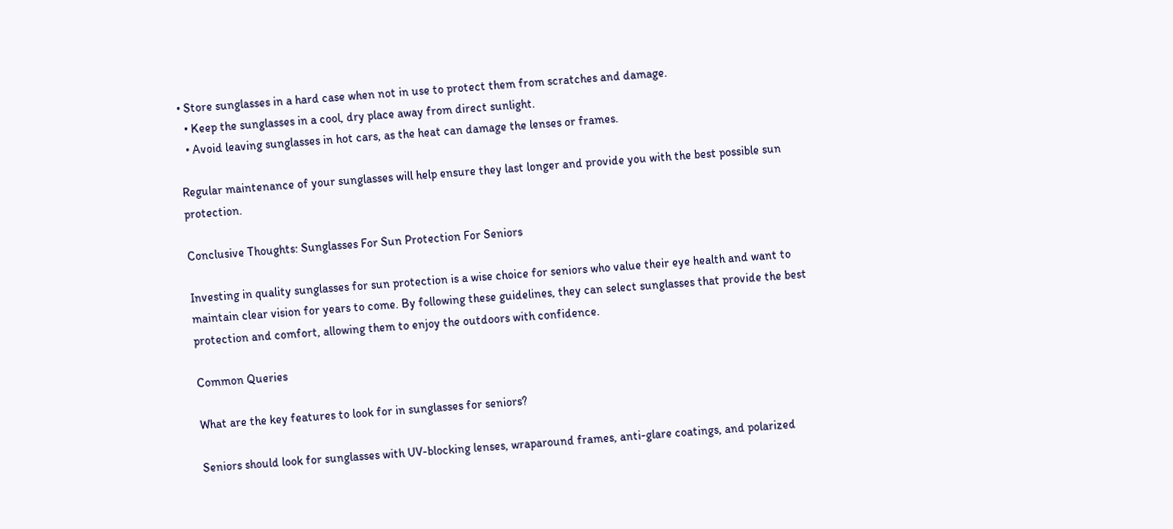• Store sunglasses in a hard case when not in use to protect them from scratches and damage.
  • Keep the sunglasses in a cool, dry place away from direct sunlight.
  • Avoid leaving sunglasses in hot cars, as the heat can damage the lenses or frames.

Regular maintenance of your sunglasses will help ensure they last longer and provide you with the best possible sun protection.

Conclusive Thoughts: Sunglasses For Sun Protection For Seniors

Investing in quality sunglasses for sun protection is a wise choice for seniors who value their eye health and want to maintain clear vision for years to come. By following these guidelines, they can select sunglasses that provide the best protection and comfort, allowing them to enjoy the outdoors with confidence.

Common Queries

What are the key features to look for in sunglasses for seniors?

Seniors should look for sunglasses with UV-blocking lenses, wraparound frames, anti-glare coatings, and polarized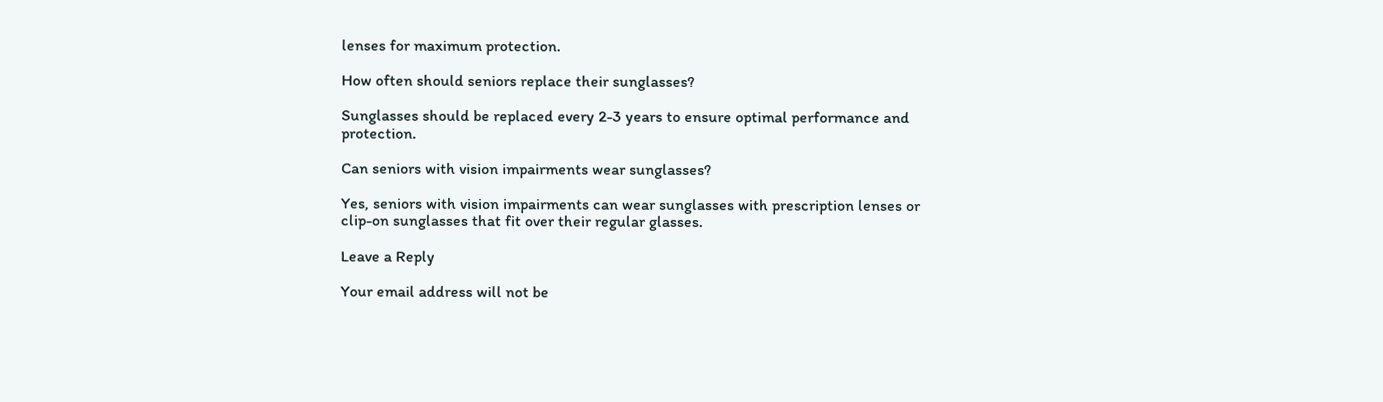lenses for maximum protection.

How often should seniors replace their sunglasses?

Sunglasses should be replaced every 2-3 years to ensure optimal performance and protection.

Can seniors with vision impairments wear sunglasses?

Yes, seniors with vision impairments can wear sunglasses with prescription lenses or clip-on sunglasses that fit over their regular glasses.

Leave a Reply

Your email address will not be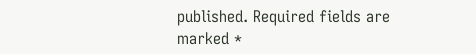published. Required fields are marked *